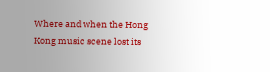Where and when the Hong Kong music scene lost its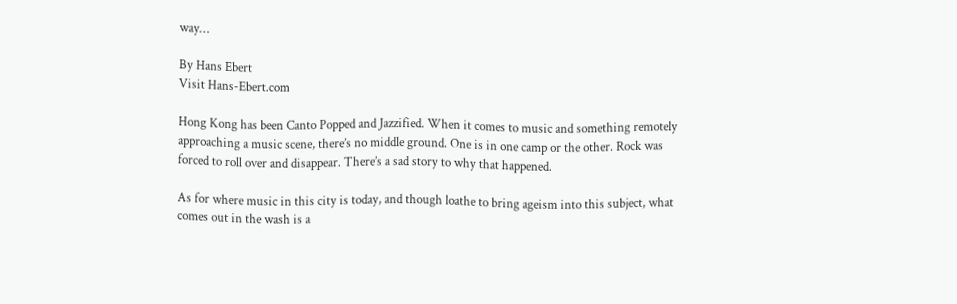way…

By Hans Ebert
Visit Hans-Ebert.com

Hong Kong has been Canto Popped and Jazzified. When it comes to music and something remotely approaching a music scene, there’s no middle ground. One is in one camp or the other. Rock was forced to roll over and disappear. There’s a sad story to why that happened.

As for where music in this city is today, and though loathe to bring ageism into this subject, what comes out in the wash is a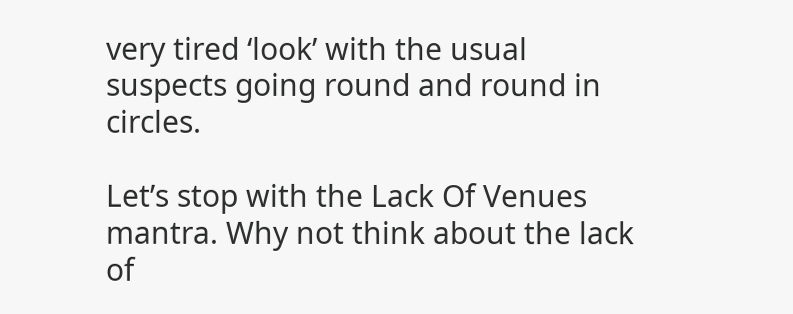very tired ‘look’ with the usual suspects going round and round in circles.

Let’s stop with the Lack Of Venues mantra. Why not think about the lack of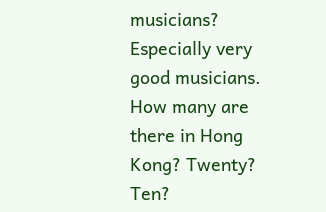musicians? Especially very good musicians. How many are there in Hong Kong? Twenty? Ten?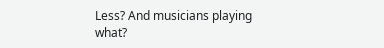Less? And musicians playing what?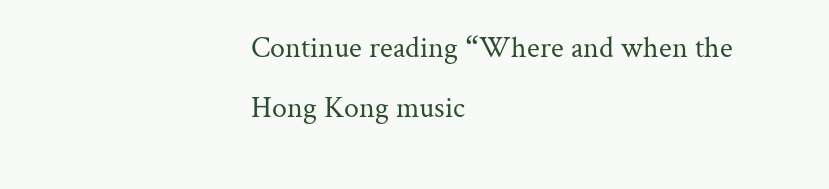Continue reading “Where and when the Hong Kong music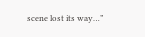scene lost its way…”